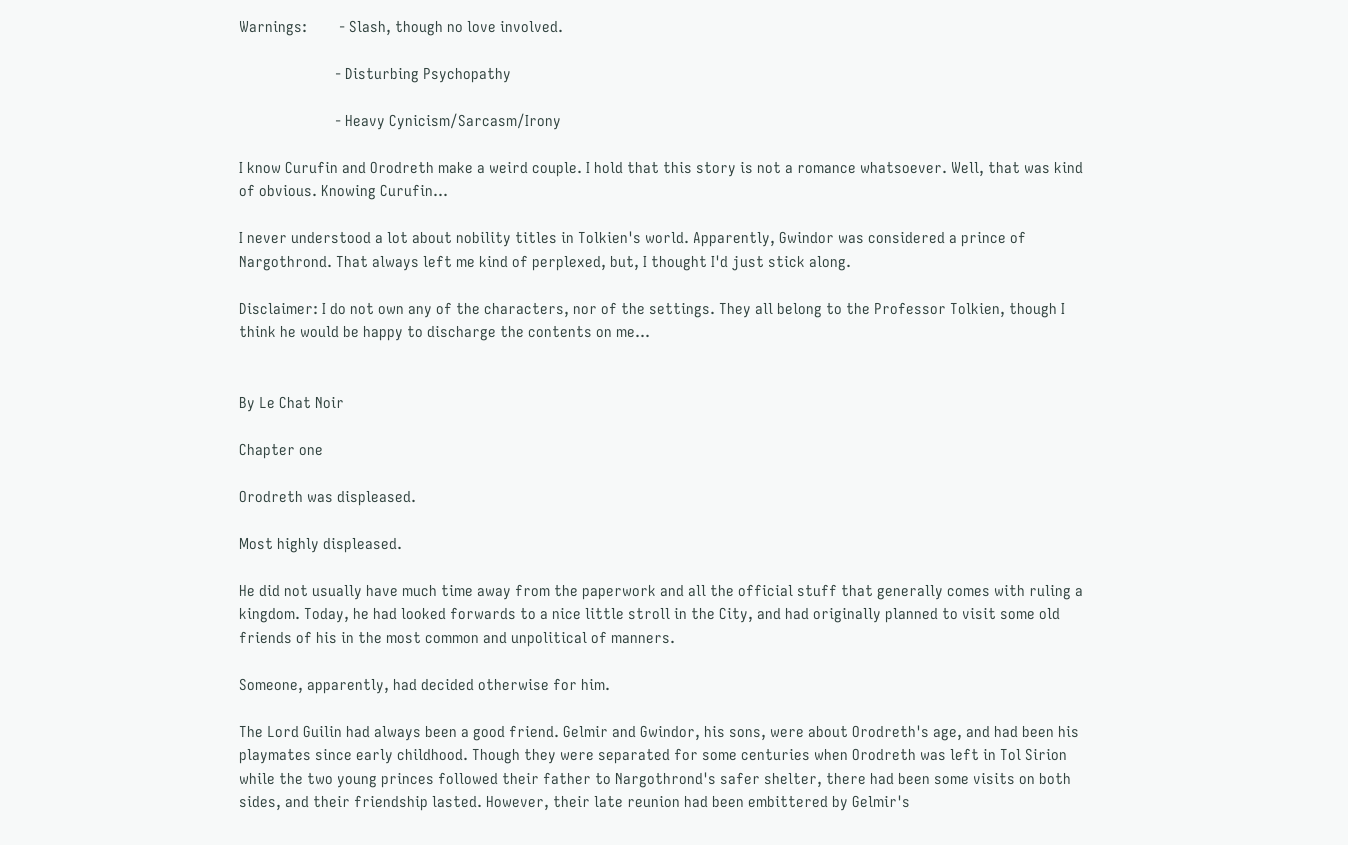Warnings:        - Slash, though no love involved.

                        - Disturbing Psychopathy

                        - Heavy Cynicism/Sarcasm/Irony

I know Curufin and Orodreth make a weird couple. I hold that this story is not a romance whatsoever. Well, that was kind of obvious. Knowing Curufin…

I never understood a lot about nobility titles in Tolkien's world. Apparently, Gwindor was considered a prince of Nargothrond. That always left me kind of perplexed, but, I thought I'd just stick along.

Disclaimer: I do not own any of the characters, nor of the settings. They all belong to the Professor Tolkien, though I think he would be happy to discharge the contents on me…


By Le Chat Noir

Chapter one

Orodreth was displeased.

Most highly displeased.

He did not usually have much time away from the paperwork and all the official stuff that generally comes with ruling a kingdom. Today, he had looked forwards to a nice little stroll in the City, and had originally planned to visit some old friends of his in the most common and unpolitical of manners.

Someone, apparently, had decided otherwise for him.

The Lord Guilin had always been a good friend. Gelmir and Gwindor, his sons, were about Orodreth's age, and had been his playmates since early childhood. Though they were separated for some centuries when Orodreth was left in Tol Sirion while the two young princes followed their father to Nargothrond's safer shelter, there had been some visits on both sides, and their friendship lasted. However, their late reunion had been embittered by Gelmir's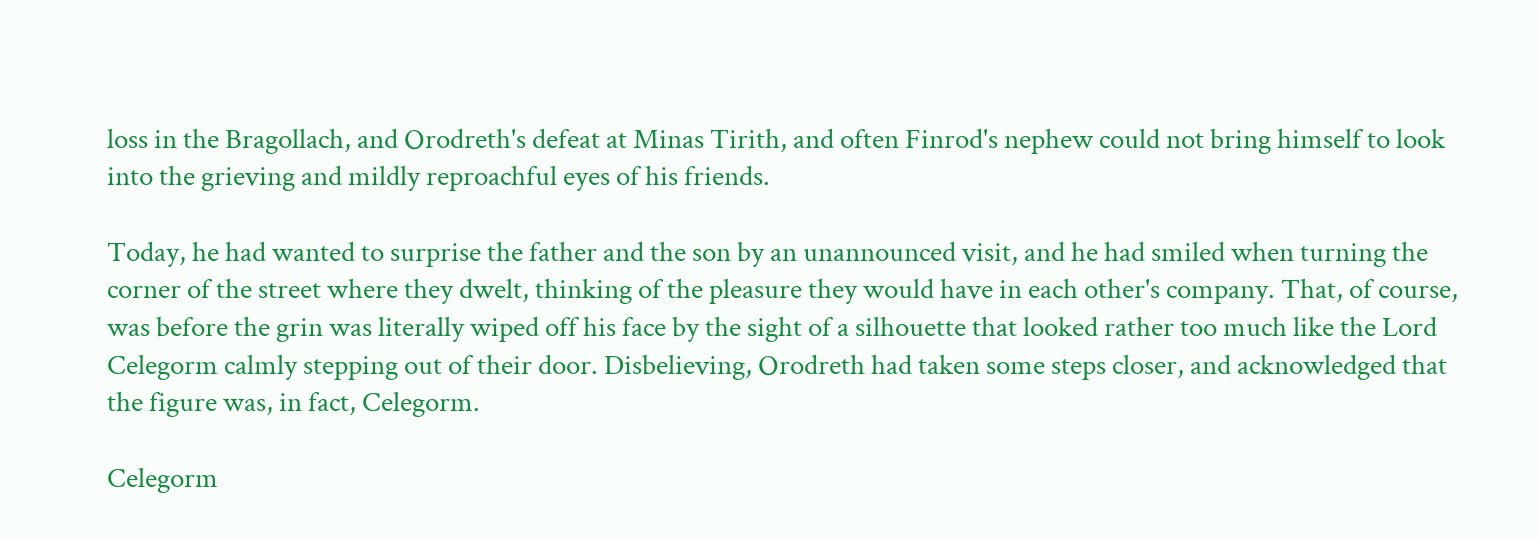loss in the Bragollach, and Orodreth's defeat at Minas Tirith, and often Finrod's nephew could not bring himself to look into the grieving and mildly reproachful eyes of his friends.

Today, he had wanted to surprise the father and the son by an unannounced visit, and he had smiled when turning the corner of the street where they dwelt, thinking of the pleasure they would have in each other's company. That, of course, was before the grin was literally wiped off his face by the sight of a silhouette that looked rather too much like the Lord Celegorm calmly stepping out of their door. Disbelieving, Orodreth had taken some steps closer, and acknowledged that the figure was, in fact, Celegorm.

Celegorm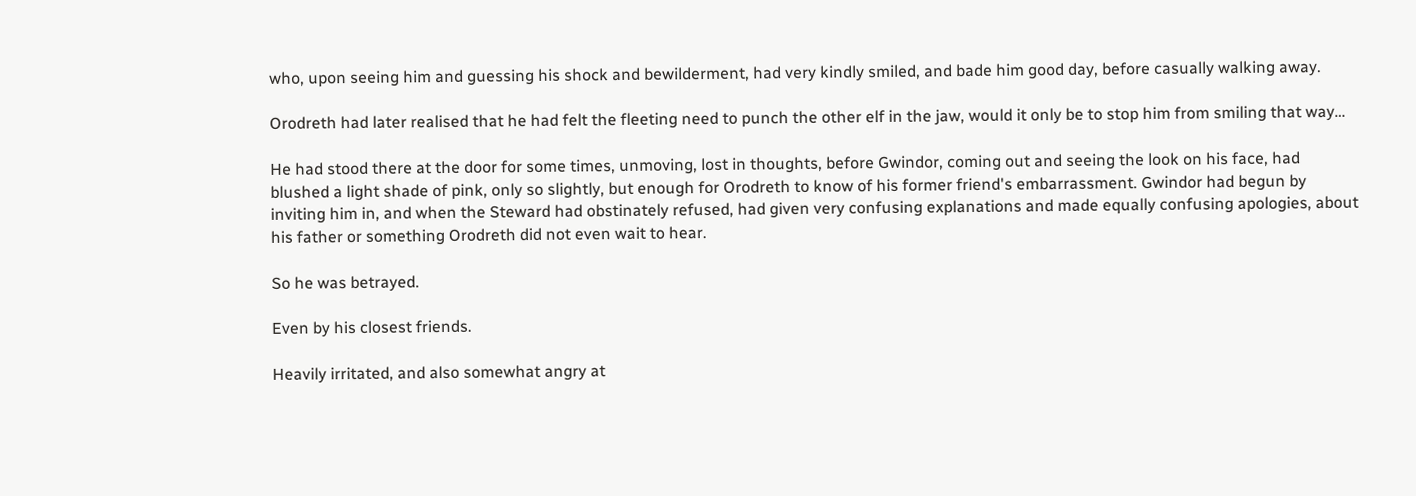who, upon seeing him and guessing his shock and bewilderment, had very kindly smiled, and bade him good day, before casually walking away.

Orodreth had later realised that he had felt the fleeting need to punch the other elf in the jaw, would it only be to stop him from smiling that way…

He had stood there at the door for some times, unmoving, lost in thoughts, before Gwindor, coming out and seeing the look on his face, had blushed a light shade of pink, only so slightly, but enough for Orodreth to know of his former friend's embarrassment. Gwindor had begun by inviting him in, and when the Steward had obstinately refused, had given very confusing explanations and made equally confusing apologies, about his father or something Orodreth did not even wait to hear.

So he was betrayed.

Even by his closest friends.

Heavily irritated, and also somewhat angry at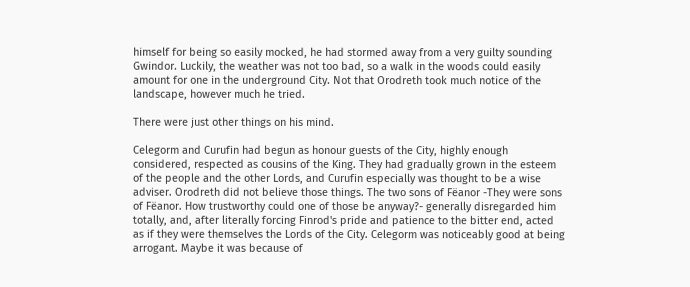himself for being so easily mocked, he had stormed away from a very guilty sounding Gwindor. Luckily, the weather was not too bad, so a walk in the woods could easily amount for one in the underground City. Not that Orodreth took much notice of the landscape, however much he tried.

There were just other things on his mind.

Celegorm and Curufin had begun as honour guests of the City, highly enough considered, respected as cousins of the King. They had gradually grown in the esteem of the people and the other Lords, and Curufin especially was thought to be a wise adviser. Orodreth did not believe those things. The two sons of Fëanor -They were sons of Fëanor. How trustworthy could one of those be anyway?- generally disregarded him totally, and, after literally forcing Finrod's pride and patience to the bitter end, acted as if they were themselves the Lords of the City. Celegorm was noticeably good at being arrogant. Maybe it was because of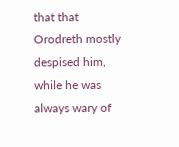that that Orodreth mostly despised him, while he was always wary of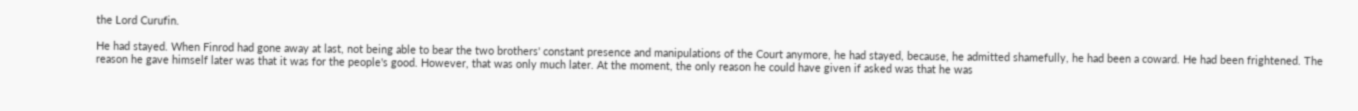the Lord Curufin.

He had stayed. When Finrod had gone away at last, not being able to bear the two brothers' constant presence and manipulations of the Court anymore, he had stayed, because, he admitted shamefully, he had been a coward. He had been frightened. The reason he gave himself later was that it was for the people's good. However, that was only much later. At the moment, the only reason he could have given if asked was that he was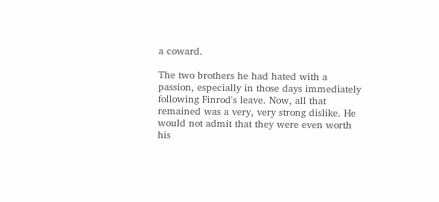a coward.

The two brothers he had hated with a passion, especially in those days immediately following Finrod's leave. Now, all that remained was a very, very strong dislike. He would not admit that they were even worth his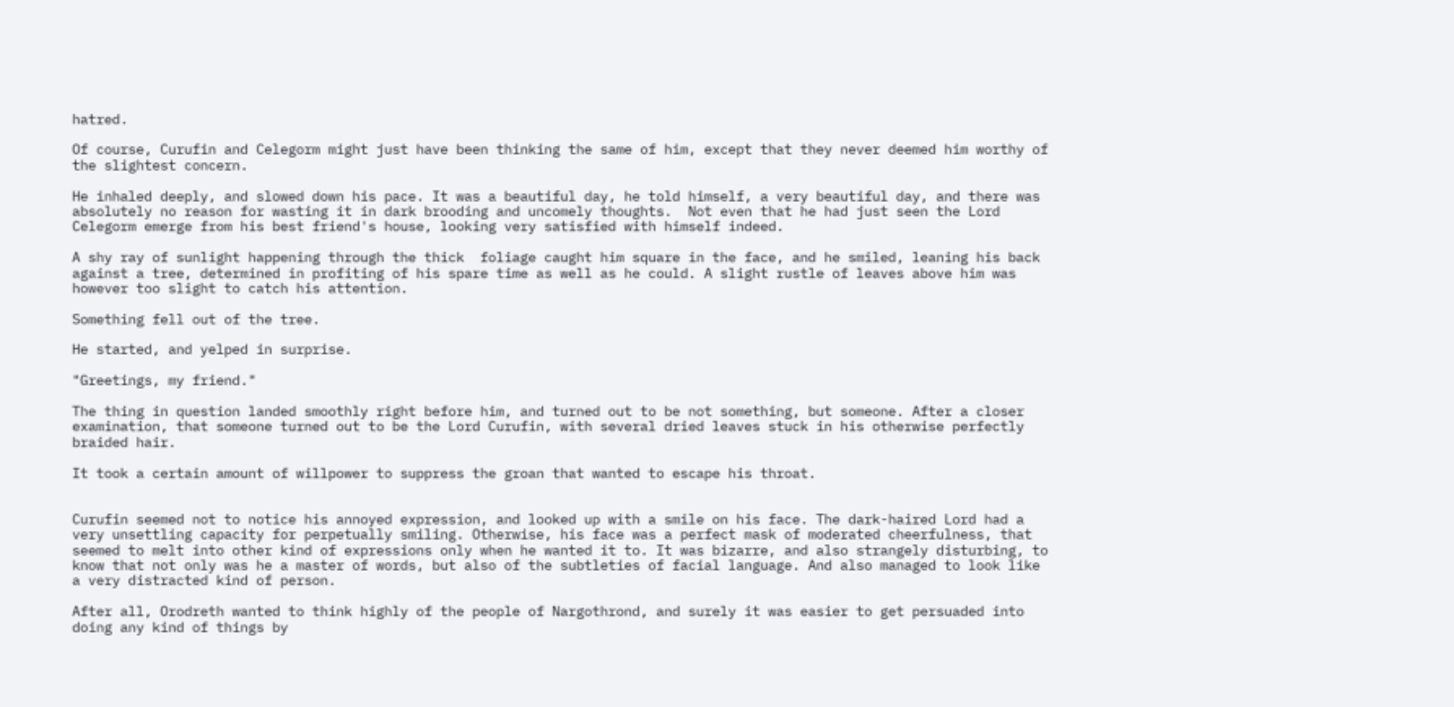hatred.

Of course, Curufin and Celegorm might just have been thinking the same of him, except that they never deemed him worthy of the slightest concern.

He inhaled deeply, and slowed down his pace. It was a beautiful day, he told himself, a very beautiful day, and there was absolutely no reason for wasting it in dark brooding and uncomely thoughts.  Not even that he had just seen the Lord Celegorm emerge from his best friend's house, looking very satisfied with himself indeed.

A shy ray of sunlight happening through the thick  foliage caught him square in the face, and he smiled, leaning his back against a tree, determined in profiting of his spare time as well as he could. A slight rustle of leaves above him was however too slight to catch his attention.

Something fell out of the tree.

He started, and yelped in surprise.

"Greetings, my friend."

The thing in question landed smoothly right before him, and turned out to be not something, but someone. After a closer examination, that someone turned out to be the Lord Curufin, with several dried leaves stuck in his otherwise perfectly braided hair.

It took a certain amount of willpower to suppress the groan that wanted to escape his throat.


Curufin seemed not to notice his annoyed expression, and looked up with a smile on his face. The dark-haired Lord had a very unsettling capacity for perpetually smiling. Otherwise, his face was a perfect mask of moderated cheerfulness, that seemed to melt into other kind of expressions only when he wanted it to. It was bizarre, and also strangely disturbing, to know that not only was he a master of words, but also of the subtleties of facial language. And also managed to look like a very distracted kind of person.

After all, Orodreth wanted to think highly of the people of Nargothrond, and surely it was easier to get persuaded into doing any kind of things by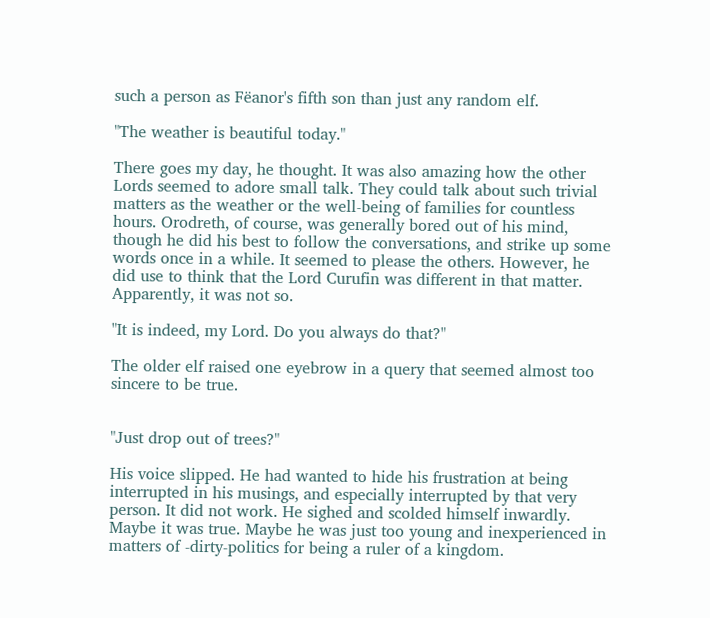such a person as Fëanor's fifth son than just any random elf.

"The weather is beautiful today."

There goes my day, he thought. It was also amazing how the other Lords seemed to adore small talk. They could talk about such trivial matters as the weather or the well-being of families for countless hours. Orodreth, of course, was generally bored out of his mind, though he did his best to follow the conversations, and strike up some words once in a while. It seemed to please the others. However, he did use to think that the Lord Curufin was different in that matter. Apparently, it was not so.

"It is indeed, my Lord. Do you always do that?"

The older elf raised one eyebrow in a query that seemed almost too sincere to be true.


"Just drop out of trees?"

His voice slipped. He had wanted to hide his frustration at being interrupted in his musings, and especially interrupted by that very person. It did not work. He sighed and scolded himself inwardly. Maybe it was true. Maybe he was just too young and inexperienced in matters of -dirty-politics for being a ruler of a kingdom.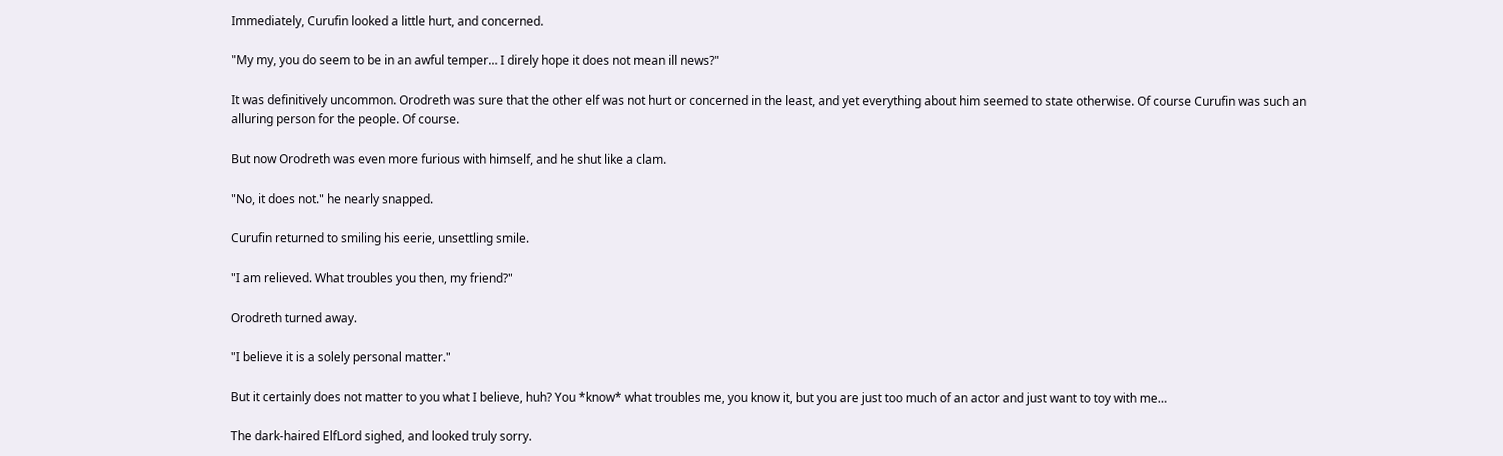Immediately, Curufin looked a little hurt, and concerned.

"My my, you do seem to be in an awful temper… I direly hope it does not mean ill news?"

It was definitively uncommon. Orodreth was sure that the other elf was not hurt or concerned in the least, and yet everything about him seemed to state otherwise. Of course Curufin was such an alluring person for the people. Of course.

But now Orodreth was even more furious with himself, and he shut like a clam.

"No, it does not." he nearly snapped.

Curufin returned to smiling his eerie, unsettling smile.

"I am relieved. What troubles you then, my friend?"

Orodreth turned away.

"I believe it is a solely personal matter."

But it certainly does not matter to you what I believe, huh? You *know* what troubles me, you know it, but you are just too much of an actor and just want to toy with me…

The dark-haired ElfLord sighed, and looked truly sorry.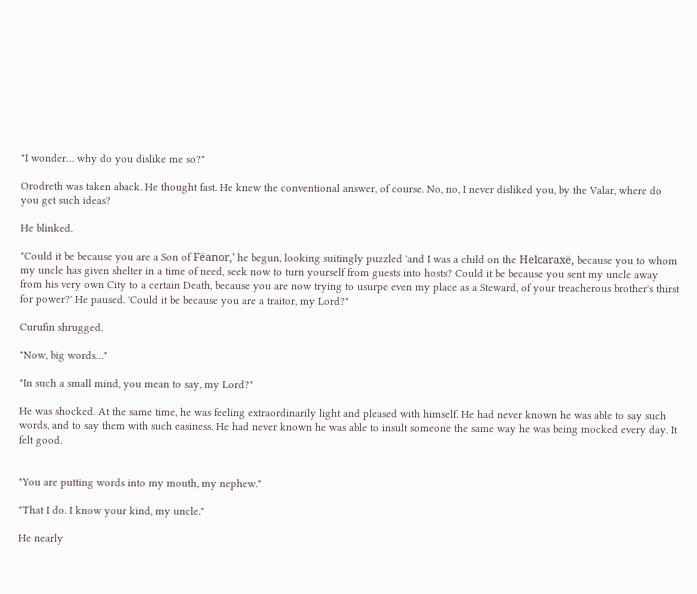"I wonder… why do you dislike me so?"

Orodreth was taken aback. He thought fast. He knew the conventional answer, of course. No, no, I never disliked you, by the Valar, where do you get such ideas?

He blinked.

"Could it be because you are a Son of Fëanor,' he begun, looking suitingly puzzled 'and I was a child on the Helcaraxë, because you to whom my uncle has given shelter in a time of need, seek now to turn yourself from guests into hosts? Could it be because you sent my uncle away from his very own City to a certain Death, because you are now trying to usurpe even my place as a Steward, of your treacherous brother's thirst for power?' He paused. 'Could it be because you are a traitor, my Lord?"

Curufin shrugged.

"Now, big words…"

"In such a small mind, you mean to say, my Lord?"

He was shocked. At the same time, he was feeling extraordinarily light and pleased with himself. He had never known he was able to say such words, and to say them with such easiness. He had never known he was able to insult someone the same way he was being mocked every day. It felt good.


"You are putting words into my mouth, my nephew."

"That I do. I know your kind, my uncle."

He nearly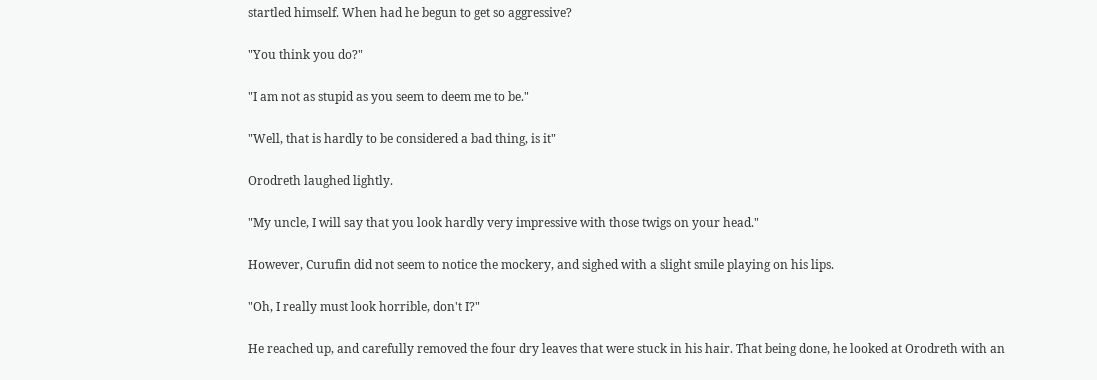startled himself. When had he begun to get so aggressive?

"You think you do?"

"I am not as stupid as you seem to deem me to be."

"Well, that is hardly to be considered a bad thing, is it"

Orodreth laughed lightly.

"My uncle, I will say that you look hardly very impressive with those twigs on your head."

However, Curufin did not seem to notice the mockery, and sighed with a slight smile playing on his lips.

"Oh, I really must look horrible, don't I?"

He reached up, and carefully removed the four dry leaves that were stuck in his hair. That being done, he looked at Orodreth with an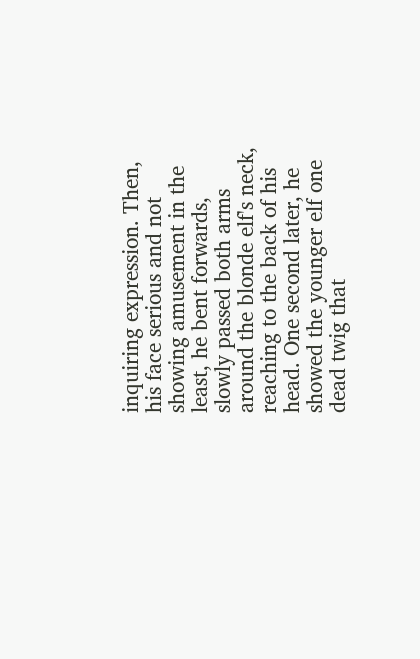inquiring expression. Then, his face serious and not showing amusement in the least, he bent forwards, slowly passed both arms around the blonde elf's neck, reaching to the back of his head. One second later, he showed the younger elf one dead twig that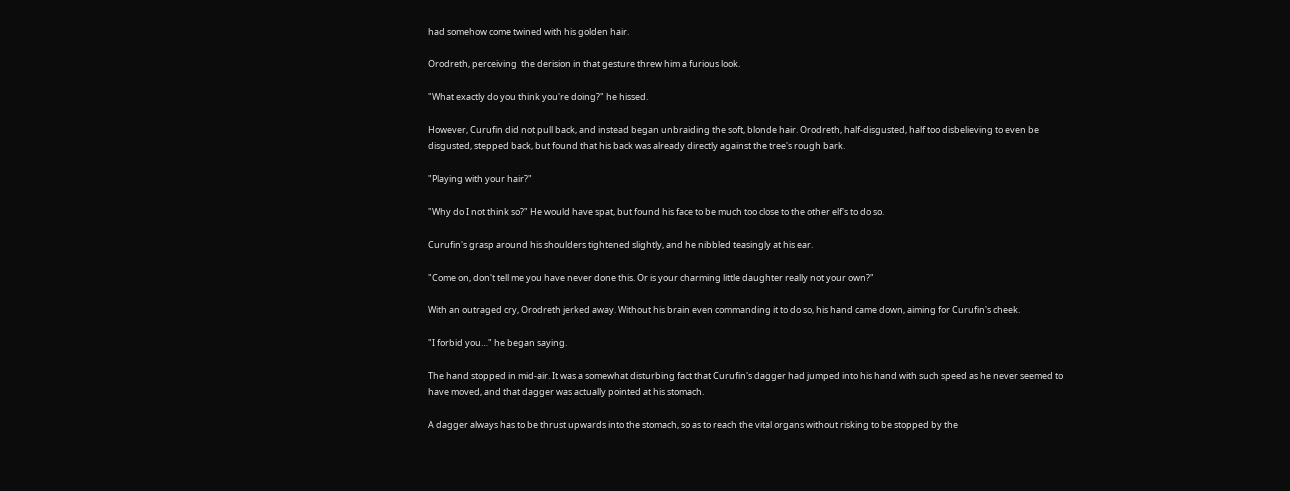had somehow come twined with his golden hair.

Orodreth, perceiving  the derision in that gesture threw him a furious look.

"What exactly do you think you're doing?" he hissed.

However, Curufin did not pull back, and instead began unbraiding the soft, blonde hair. Orodreth, half-disgusted, half too disbelieving to even be disgusted, stepped back, but found that his back was already directly against the tree's rough bark.

"Playing with your hair?"

"Why do I not think so?" He would have spat, but found his face to be much too close to the other elf's to do so.

Curufin's grasp around his shoulders tightened slightly, and he nibbled teasingly at his ear.

"Come on, don't tell me you have never done this. Or is your charming little daughter really not your own?"

With an outraged cry, Orodreth jerked away. Without his brain even commanding it to do so, his hand came down, aiming for Curufin's cheek.

"I forbid you…" he began saying.

The hand stopped in mid-air. It was a somewhat disturbing fact that Curufin's dagger had jumped into his hand with such speed as he never seemed to have moved, and that dagger was actually pointed at his stomach.

A dagger always has to be thrust upwards into the stomach, so as to reach the vital organs without risking to be stopped by the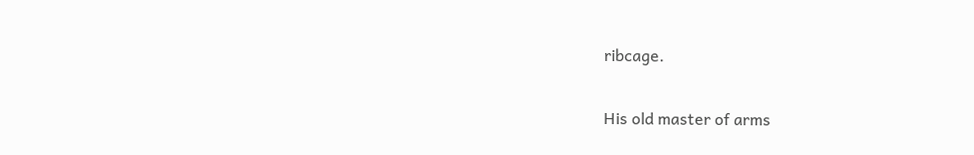ribcage.

His old master of arms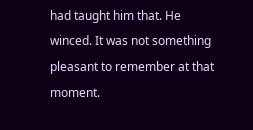had taught him that. He winced. It was not something pleasant to remember at that moment.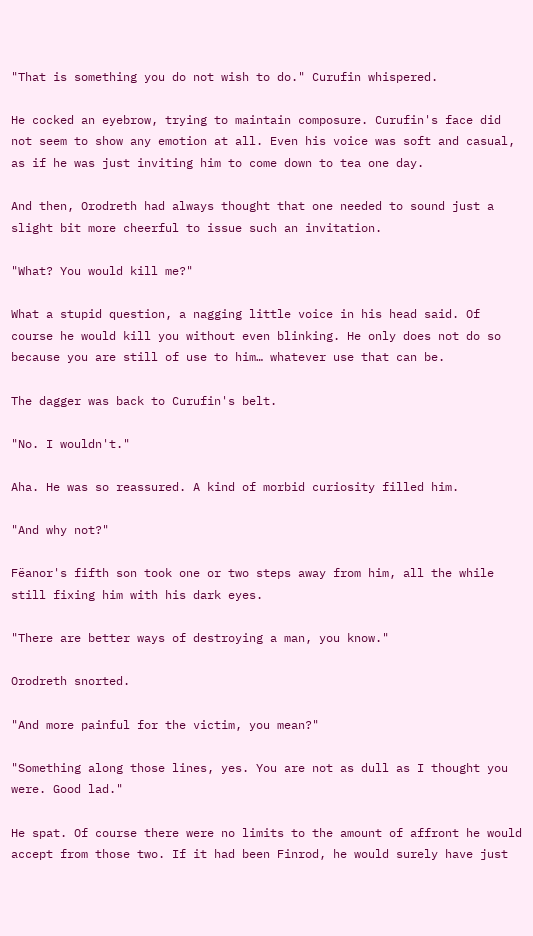"That is something you do not wish to do." Curufin whispered.

He cocked an eyebrow, trying to maintain composure. Curufin's face did not seem to show any emotion at all. Even his voice was soft and casual, as if he was just inviting him to come down to tea one day.

And then, Orodreth had always thought that one needed to sound just a slight bit more cheerful to issue such an invitation.

"What? You would kill me?"

What a stupid question, a nagging little voice in his head said. Of course he would kill you without even blinking. He only does not do so because you are still of use to him… whatever use that can be.

The dagger was back to Curufin's belt.

"No. I wouldn't."

Aha. He was so reassured. A kind of morbid curiosity filled him.

"And why not?"

Fëanor's fifth son took one or two steps away from him, all the while still fixing him with his dark eyes.

"There are better ways of destroying a man, you know."

Orodreth snorted.

"And more painful for the victim, you mean?"

"Something along those lines, yes. You are not as dull as I thought you were. Good lad."

He spat. Of course there were no limits to the amount of affront he would accept from those two. If it had been Finrod, he would surely have just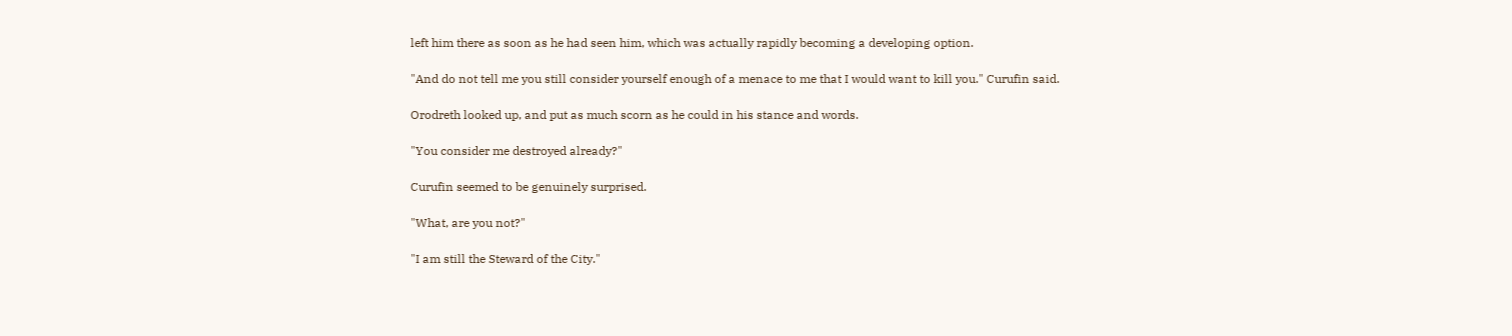left him there as soon as he had seen him, which was actually rapidly becoming a developing option.

"And do not tell me you still consider yourself enough of a menace to me that I would want to kill you." Curufin said.

Orodreth looked up, and put as much scorn as he could in his stance and words.

"You consider me destroyed already?"

Curufin seemed to be genuinely surprised.

"What, are you not?"

"I am still the Steward of the City."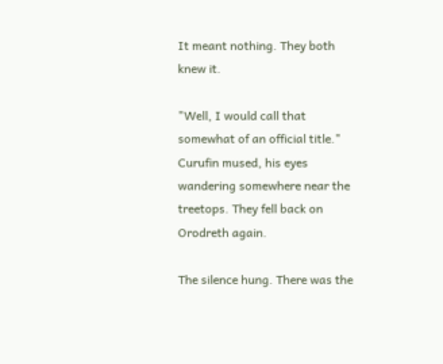It meant nothing. They both knew it.

"Well, I would call that somewhat of an official title." Curufin mused, his eyes wandering somewhere near the treetops. They fell back on Orodreth again.

The silence hung. There was the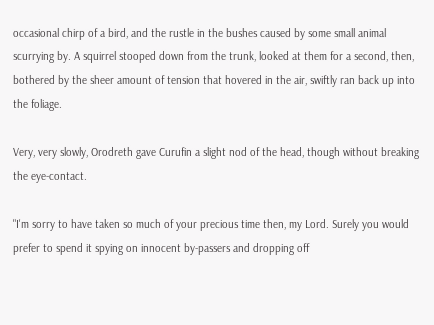occasional chirp of a bird, and the rustle in the bushes caused by some small animal scurrying by. A squirrel stooped down from the trunk, looked at them for a second, then, bothered by the sheer amount of tension that hovered in the air, swiftly ran back up into the foliage.

Very, very slowly, Orodreth gave Curufin a slight nod of the head, though without breaking the eye-contact.

"I'm sorry to have taken so much of your precious time then, my Lord. Surely you would prefer to spend it spying on innocent by-passers and dropping off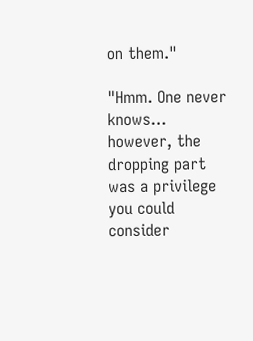on them."

"Hmm. One never knows… however, the dropping part was a privilege you could consider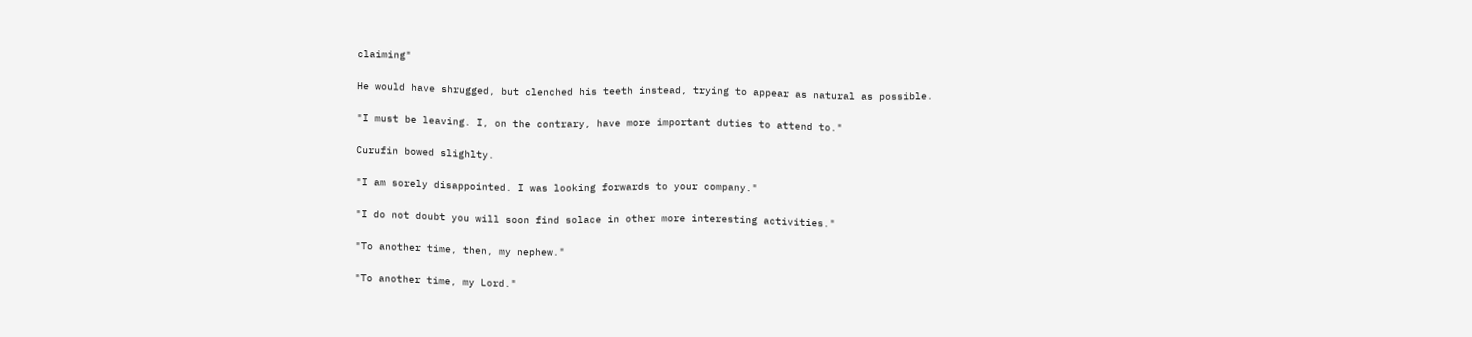claiming"

He would have shrugged, but clenched his teeth instead, trying to appear as natural as possible.

"I must be leaving. I, on the contrary, have more important duties to attend to."

Curufin bowed slighlty.

"I am sorely disappointed. I was looking forwards to your company."

"I do not doubt you will soon find solace in other more interesting activities."

"To another time, then, my nephew."

"To another time, my Lord."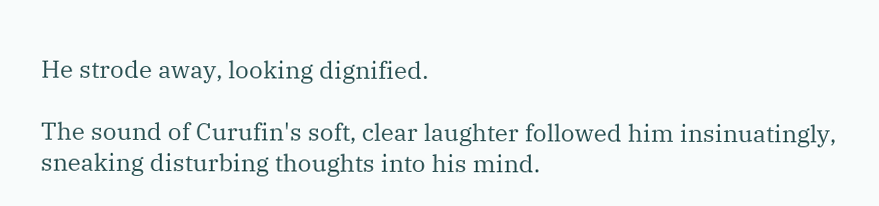He strode away, looking dignified.

The sound of Curufin's soft, clear laughter followed him insinuatingly, sneaking disturbing thoughts into his mind.